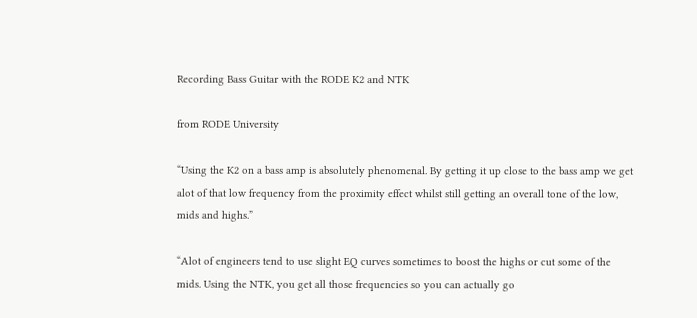Recording Bass Guitar with the RODE K2 and NTK

from RODE University

“Using the K2 on a bass amp is absolutely phenomenal. By getting it up close to the bass amp we get alot of that low frequency from the proximity effect whilst still getting an overall tone of the low, mids and highs.”

“Alot of engineers tend to use slight EQ curves sometimes to boost the highs or cut some of the mids. Using the NTK, you get all those frequencies so you can actually go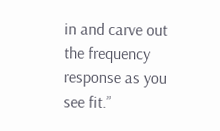in and carve out the frequency response as you see fit.”